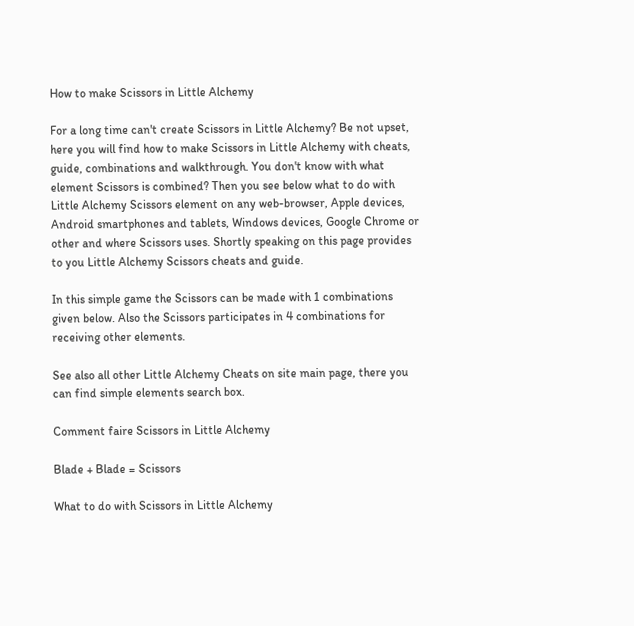How to make Scissors in Little Alchemy

For a long time can't create Scissors in Little Alchemy? Be not upset, here you will find how to make Scissors in Little Alchemy with cheats, guide, combinations and walkthrough. You don't know with what element Scissors is combined? Then you see below what to do with Little Alchemy Scissors element on any web-browser, Apple devices, Android smartphones and tablets, Windows devices, Google Chrome or other and where Scissors uses. Shortly speaking on this page provides to you Little Alchemy Scissors cheats and guide.

In this simple game the Scissors can be made with 1 combinations given below. Also the Scissors participates in 4 combinations for receiving other elements.

See also all other Little Alchemy Cheats on site main page, there you can find simple elements search box.

Comment faire Scissors in Little Alchemy

Blade + Blade = Scissors

What to do with Scissors in Little Alchemy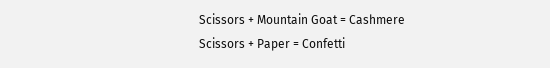Scissors + Mountain Goat = Cashmere
Scissors + Paper = Confetti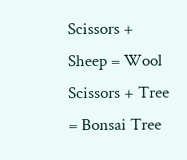Scissors + Sheep = Wool
Scissors + Tree = Bonsai Tree